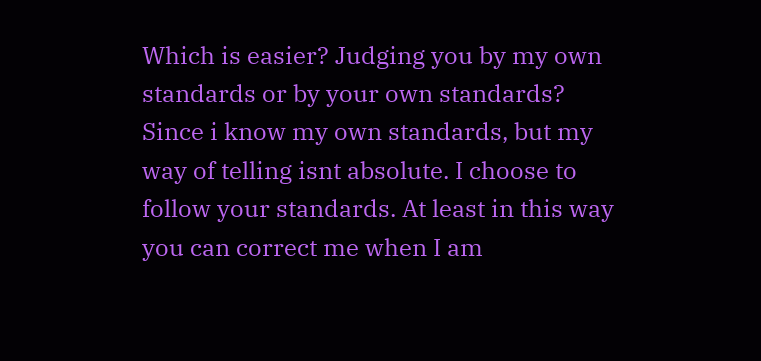Which is easier? Judging you by my own standards or by your own standards? Since i know my own standards, but my way of telling isnt absolute. I choose to follow your standards. At least in this way you can correct me when I am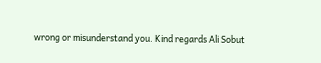wrong or misunderstand you. Kind regards Ali Sobut